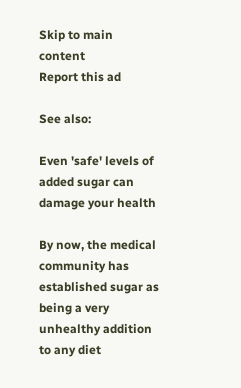Skip to main content
Report this ad

See also:

Even 'safe' levels of added sugar can damage your health

By now, the medical community has established sugar as being a very unhealthy addition to any diet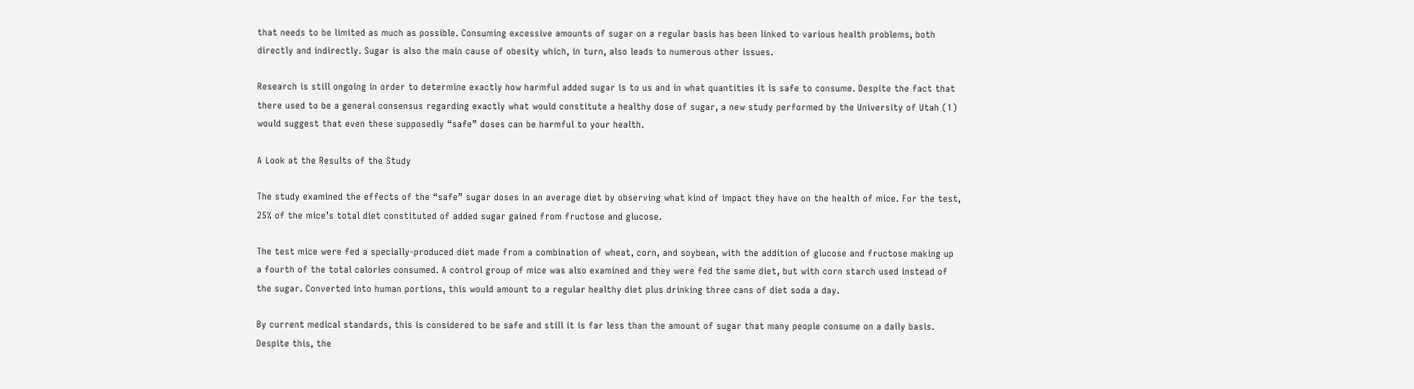that needs to be limited as much as possible. Consuming excessive amounts of sugar on a regular basis has been linked to various health problems, both directly and indirectly. Sugar is also the main cause of obesity which, in turn, also leads to numerous other issues.

Research is still ongoing in order to determine exactly how harmful added sugar is to us and in what quantities it is safe to consume. Despite the fact that there used to be a general consensus regarding exactly what would constitute a healthy dose of sugar, a new study performed by the University of Utah (1) would suggest that even these supposedly “safe” doses can be harmful to your health.

A Look at the Results of the Study

The study examined the effects of the “safe” sugar doses in an average diet by observing what kind of impact they have on the health of mice. For the test, 25% of the mice’s total diet constituted of added sugar gained from fructose and glucose.

The test mice were fed a specially-produced diet made from a combination of wheat, corn, and soybean, with the addition of glucose and fructose making up a fourth of the total calories consumed. A control group of mice was also examined and they were fed the same diet, but with corn starch used instead of the sugar. Converted into human portions, this would amount to a regular healthy diet plus drinking three cans of diet soda a day.

By current medical standards, this is considered to be safe and still it is far less than the amount of sugar that many people consume on a daily basis. Despite this, the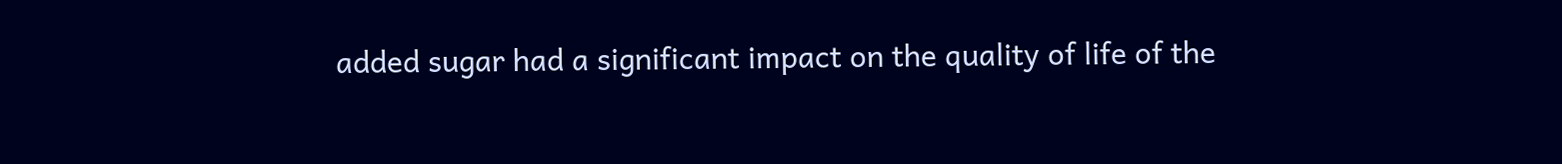added sugar had a significant impact on the quality of life of the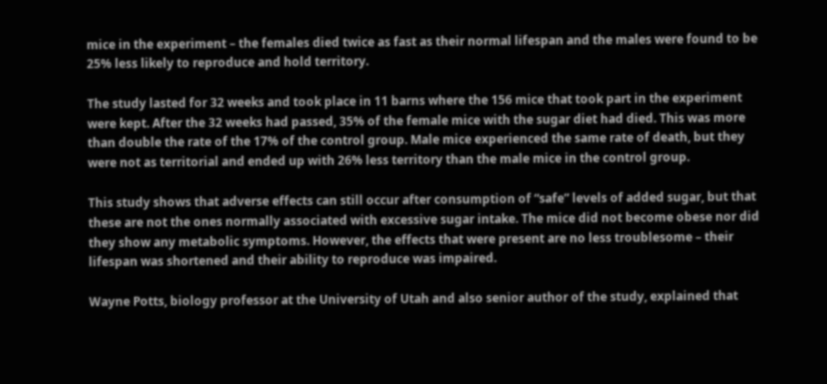mice in the experiment – the females died twice as fast as their normal lifespan and the males were found to be 25% less likely to reproduce and hold territory.

The study lasted for 32 weeks and took place in 11 barns where the 156 mice that took part in the experiment were kept. After the 32 weeks had passed, 35% of the female mice with the sugar diet had died. This was more than double the rate of the 17% of the control group. Male mice experienced the same rate of death, but they were not as territorial and ended up with 26% less territory than the male mice in the control group.

This study shows that adverse effects can still occur after consumption of “safe” levels of added sugar, but that these are not the ones normally associated with excessive sugar intake. The mice did not become obese nor did they show any metabolic symptoms. However, the effects that were present are no less troublesome – their lifespan was shortened and their ability to reproduce was impaired.

Wayne Potts, biology professor at the University of Utah and also senior author of the study, explained that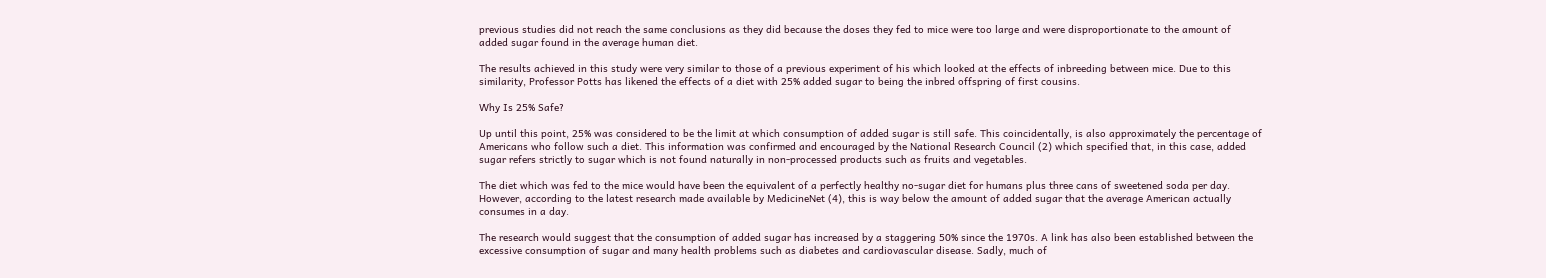previous studies did not reach the same conclusions as they did because the doses they fed to mice were too large and were disproportionate to the amount of added sugar found in the average human diet.

The results achieved in this study were very similar to those of a previous experiment of his which looked at the effects of inbreeding between mice. Due to this similarity, Professor Potts has likened the effects of a diet with 25% added sugar to being the inbred offspring of first cousins.

Why Is 25% Safe?

Up until this point, 25% was considered to be the limit at which consumption of added sugar is still safe. This coincidentally, is also approximately the percentage of Americans who follow such a diet. This information was confirmed and encouraged by the National Research Council (2) which specified that, in this case, added sugar refers strictly to sugar which is not found naturally in non-processed products such as fruits and vegetables.

The diet which was fed to the mice would have been the equivalent of a perfectly healthy no-sugar diet for humans plus three cans of sweetened soda per day. However, according to the latest research made available by MedicineNet (4), this is way below the amount of added sugar that the average American actually consumes in a day.

The research would suggest that the consumption of added sugar has increased by a staggering 50% since the 1970s. A link has also been established between the excessive consumption of sugar and many health problems such as diabetes and cardiovascular disease. Sadly, much of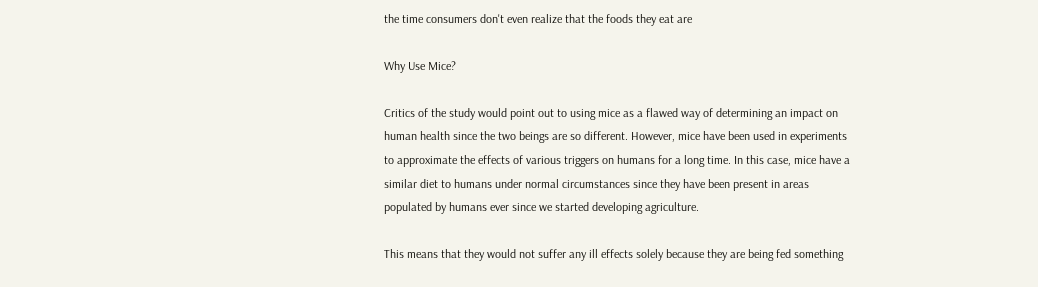the time consumers don't even realize that the foods they eat are

Why Use Mice?

Critics of the study would point out to using mice as a flawed way of determining an impact on human health since the two beings are so different. However, mice have been used in experiments to approximate the effects of various triggers on humans for a long time. In this case, mice have a similar diet to humans under normal circumstances since they have been present in areas populated by humans ever since we started developing agriculture.

This means that they would not suffer any ill effects solely because they are being fed something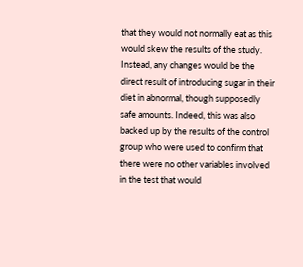that they would not normally eat as this would skew the results of the study. Instead, any changes would be the direct result of introducing sugar in their diet in abnormal, though supposedly safe amounts. Indeed, this was also backed up by the results of the control group who were used to confirm that there were no other variables involved in the test that would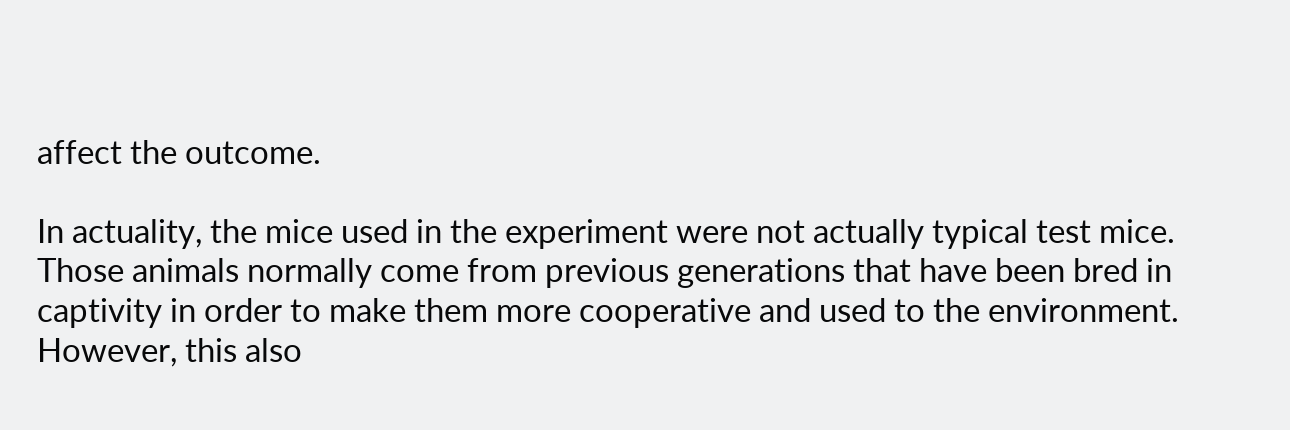affect the outcome.

In actuality, the mice used in the experiment were not actually typical test mice. Those animals normally come from previous generations that have been bred in captivity in order to make them more cooperative and used to the environment. However, this also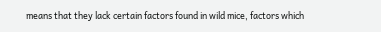means that they lack certain factors found in wild mice, factors which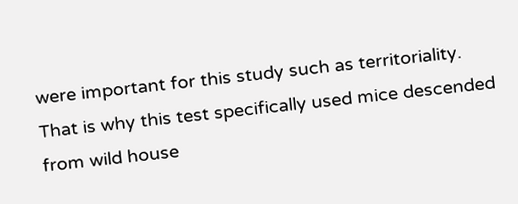were important for this study such as territoriality. That is why this test specifically used mice descended from wild house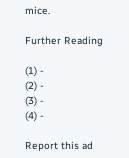mice.

Further Reading

(1) -
(2) -
(3) -
(4) -

Report this ad